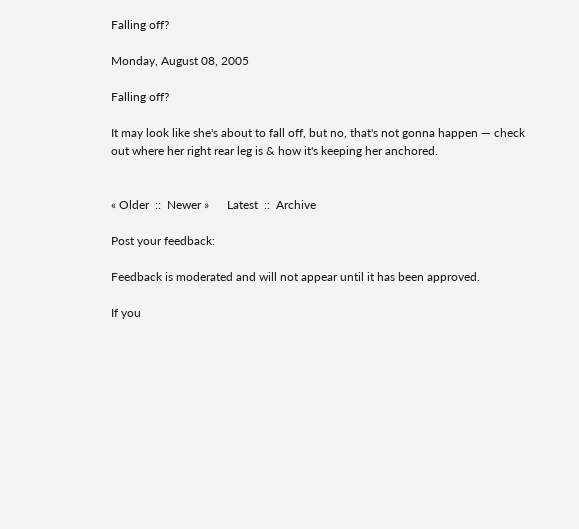Falling off?

Monday, August 08, 2005

Falling off?

It may look like she's about to fall off, but no, that's not gonna happen — check out where her right rear leg is & how it's keeping her anchored.


« Older  ::  Newer »      Latest  ::  Archive

Post your feedback:

Feedback is moderated and will not appear until it has been approved.

If you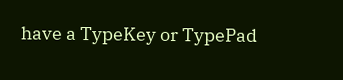have a TypeKey or TypePad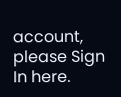account, please Sign In here.